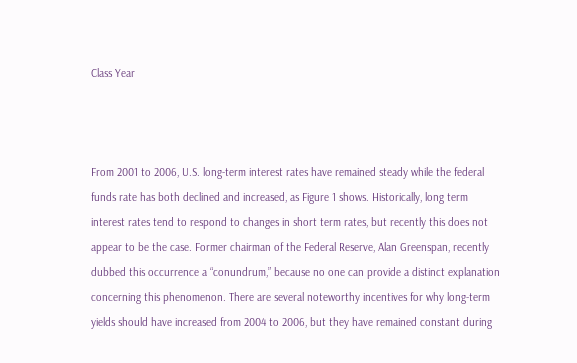Class Year



From 2001 to 2006, U.S. long-term interest rates have remained steady while the federal funds rate has both declined and increased, as Figure 1 shows. Historically, long term interest rates tend to respond to changes in short term rates, but recently this does not appear to be the case. Former chairman of the Federal Reserve, Alan Greenspan, recently dubbed this occurrence a “conundrum,” because no one can provide a distinct explanation concerning this phenomenon. There are several noteworthy incentives for why long-term yields should have increased from 2004 to 2006, but they have remained constant during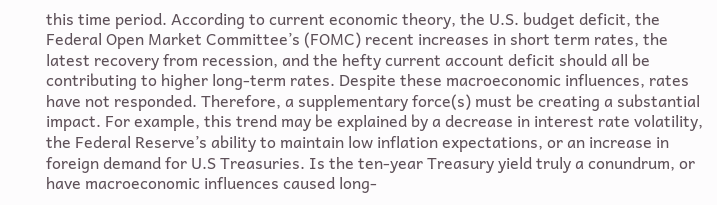this time period. According to current economic theory, the U.S. budget deficit, the Federal Open Market Committee’s (FOMC) recent increases in short term rates, the latest recovery from recession, and the hefty current account deficit should all be contributing to higher long-term rates. Despite these macroeconomic influences, rates have not responded. Therefore, a supplementary force(s) must be creating a substantial impact. For example, this trend may be explained by a decrease in interest rate volatility, the Federal Reserve’s ability to maintain low inflation expectations, or an increase in foreign demand for U.S Treasuries. Is the ten-year Treasury yield truly a conundrum, or have macroeconomic influences caused long-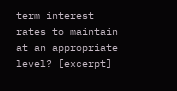term interest rates to maintain at an appropriate level? [excerpt]